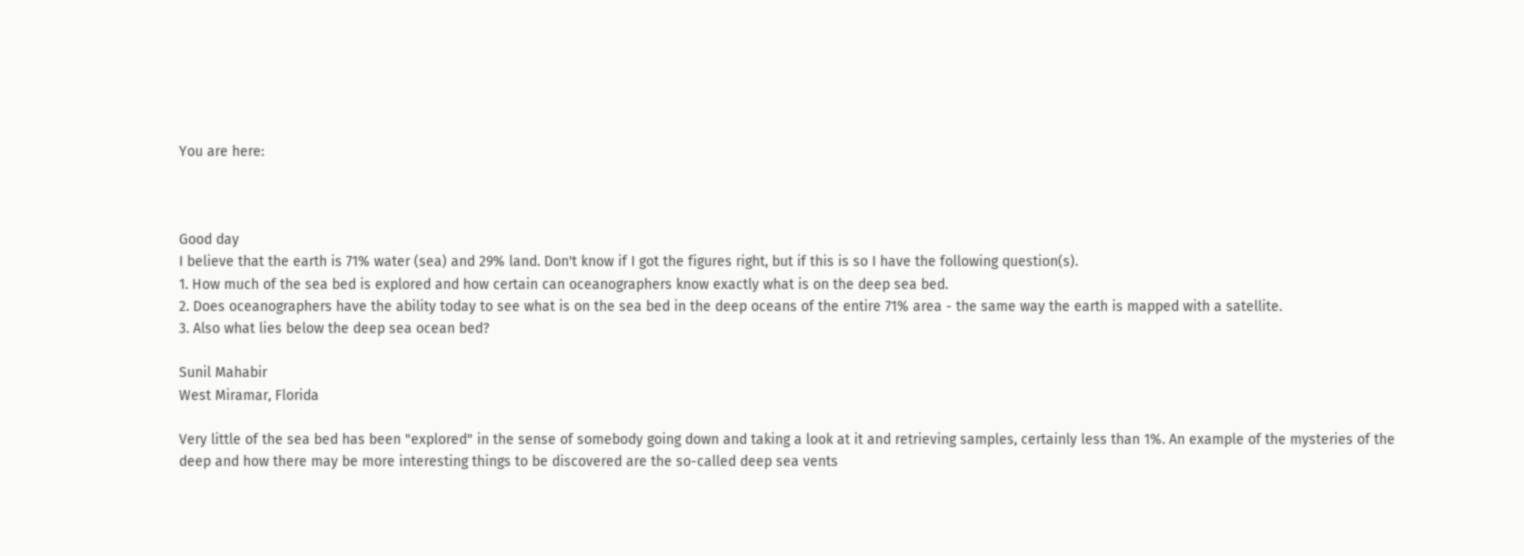You are here:



Good day
I believe that the earth is 71% water (sea) and 29% land. Don't know if I got the figures right, but if this is so I have the following question(s).
1. How much of the sea bed is explored and how certain can oceanographers know exactly what is on the deep sea bed.
2. Does oceanographers have the ability today to see what is on the sea bed in the deep oceans of the entire 71% area - the same way the earth is mapped with a satellite.
3. Also what lies below the deep sea ocean bed?

Sunil Mahabir
West Miramar, Florida

Very little of the sea bed has been "explored" in the sense of somebody going down and taking a look at it and retrieving samples, certainly less than 1%. An example of the mysteries of the deep and how there may be more interesting things to be discovered are the so-called deep sea vents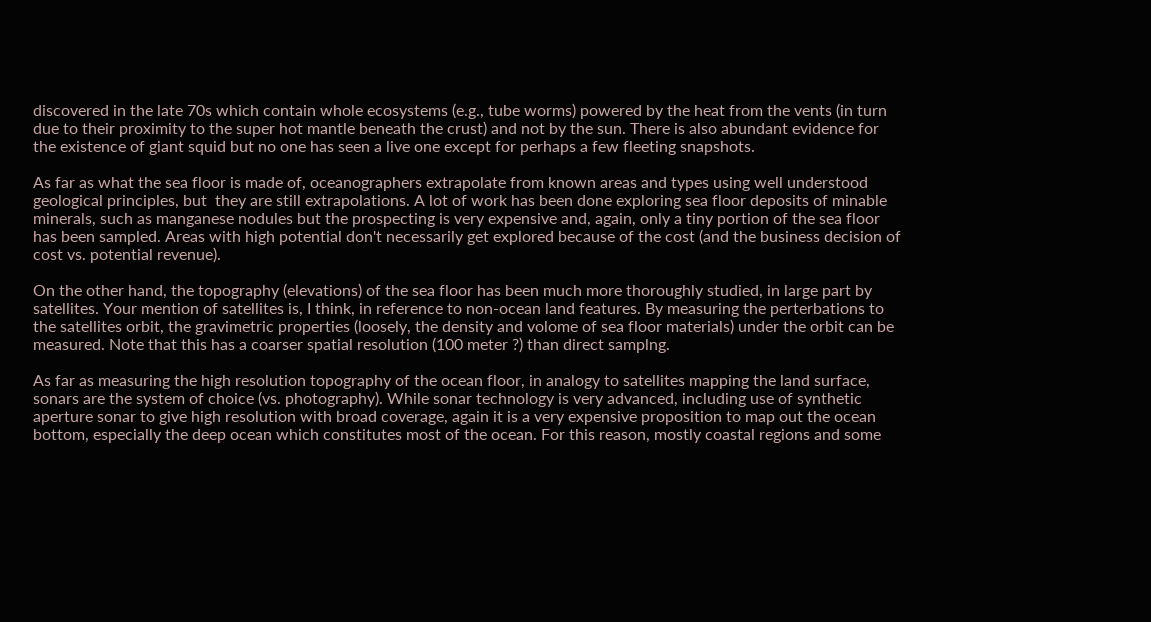discovered in the late 70s which contain whole ecosystems (e.g., tube worms) powered by the heat from the vents (in turn due to their proximity to the super hot mantle beneath the crust) and not by the sun. There is also abundant evidence for the existence of giant squid but no one has seen a live one except for perhaps a few fleeting snapshots.

As far as what the sea floor is made of, oceanographers extrapolate from known areas and types using well understood geological principles, but  they are still extrapolations. A lot of work has been done exploring sea floor deposits of minable minerals, such as manganese nodules but the prospecting is very expensive and, again, only a tiny portion of the sea floor has been sampled. Areas with high potential don't necessarily get explored because of the cost (and the business decision of cost vs. potential revenue).

On the other hand, the topography (elevations) of the sea floor has been much more thoroughly studied, in large part by satellites. Your mention of satellites is, I think, in reference to non-ocean land features. By measuring the perterbations to the satellites orbit, the gravimetric properties (loosely, the density and volome of sea floor materials) under the orbit can be measured. Note that this has a coarser spatial resolution (100 meter ?) than direct samplng.

As far as measuring the high resolution topography of the ocean floor, in analogy to satellites mapping the land surface, sonars are the system of choice (vs. photography). While sonar technology is very advanced, including use of synthetic aperture sonar to give high resolution with broad coverage, again it is a very expensive proposition to map out the ocean bottom, especially the deep ocean which constitutes most of the ocean. For this reason, mostly coastal regions and some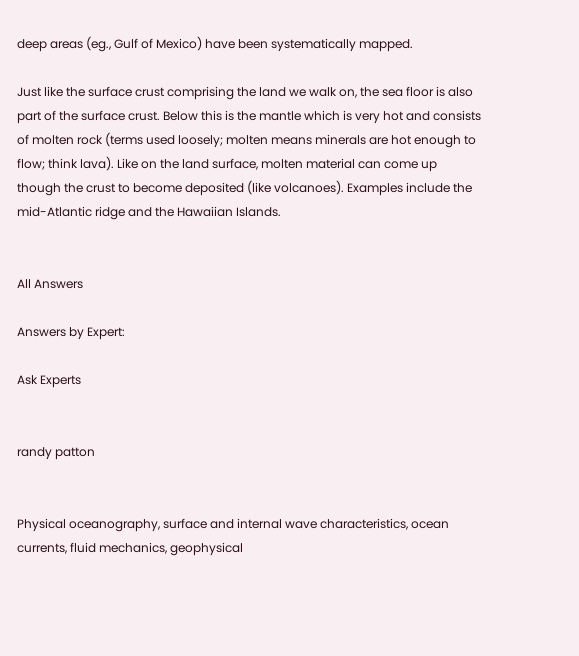deep areas (eg., Gulf of Mexico) have been systematically mapped.

Just like the surface crust comprising the land we walk on, the sea floor is also part of the surface crust. Below this is the mantle which is very hot and consists of molten rock (terms used loosely; molten means minerals are hot enough to flow; think lava). Like on the land surface, molten material can come up though the crust to become deposited (like volcanoes). Examples include the mid-Atlantic ridge and the Hawaiian Islands.


All Answers

Answers by Expert:

Ask Experts


randy patton


Physical oceanography, surface and internal wave characteristics, ocean currents, fluid mechanics, geophysical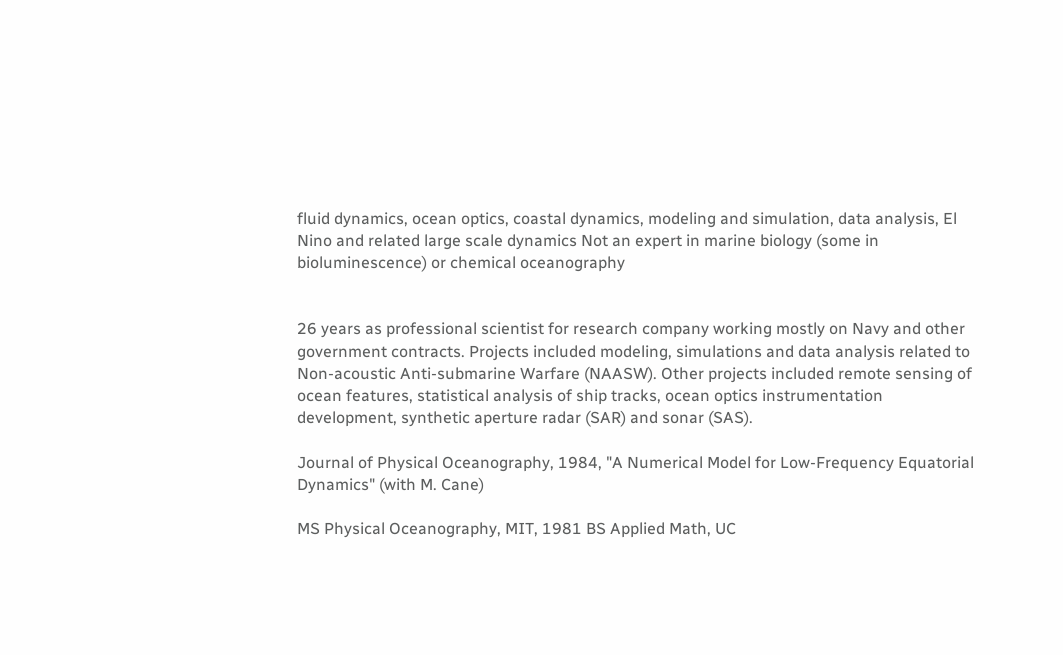fluid dynamics, ocean optics, coastal dynamics, modeling and simulation, data analysis, El Nino and related large scale dynamics Not an expert in marine biology (some in bioluminescence) or chemical oceanography


26 years as professional scientist for research company working mostly on Navy and other government contracts. Projects included modeling, simulations and data analysis related to Non-acoustic Anti-submarine Warfare (NAASW). Other projects included remote sensing of ocean features, statistical analysis of ship tracks, ocean optics instrumentation development, synthetic aperture radar (SAR) and sonar (SAS).

Journal of Physical Oceanography, 1984, "A Numerical Model for Low-Frequency Equatorial Dynamics" (with M. Cane)

MS Physical Oceanography, MIT, 1981 BS Applied Math, UC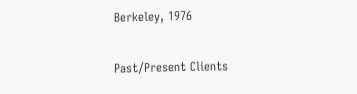Berkeley, 1976

Past/Present Clients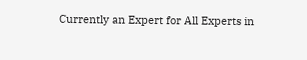Currently an Expert for All Experts in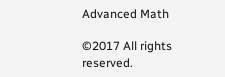Advanced Math

©2017 All rights reserved.